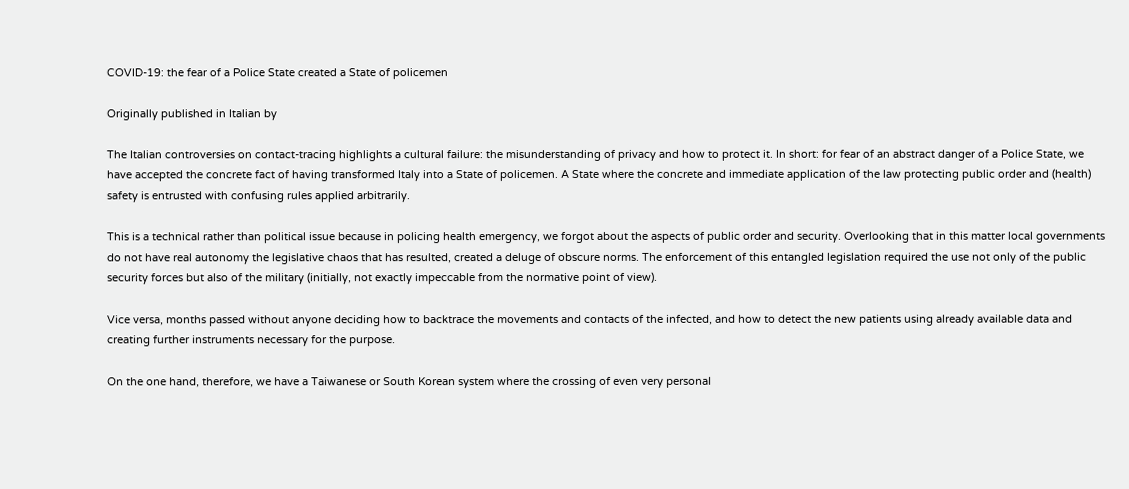COVID-19: the fear of a Police State created a State of policemen

Originally published in Italian by

The Italian controversies on contact-tracing highlights a cultural failure: the misunderstanding of privacy and how to protect it. In short: for fear of an abstract danger of a Police State, we have accepted the concrete fact of having transformed Italy into a State of policemen. A State where the concrete and immediate application of the law protecting public order and (health) safety is entrusted with confusing rules applied arbitrarily.

This is a technical rather than political issue because in policing health emergency, we forgot about the aspects of public order and security. Overlooking that in this matter local governments do not have real autonomy the legislative chaos that has resulted, created a deluge of obscure norms. The enforcement of this entangled legislation required the use not only of the public security forces but also of the military (initially, not exactly impeccable from the normative point of view).

Vice versa, months passed without anyone deciding how to backtrace the movements and contacts of the infected, and how to detect the new patients using already available data and creating further instruments necessary for the purpose.

On the one hand, therefore, we have a Taiwanese or South Korean system where the crossing of even very personal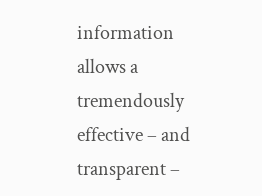information allows a tremendously effective – and transparent –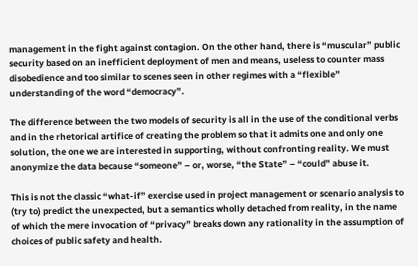management in the fight against contagion. On the other hand, there is “muscular” public security based on an inefficient deployment of men and means, useless to counter mass disobedience and too similar to scenes seen in other regimes with a “flexible” understanding of the word “democracy”.

The difference between the two models of security is all in the use of the conditional verbs and in the rhetorical artifice of creating the problem so that it admits one and only one solution, the one we are interested in supporting, without confronting reality. We must anonymize the data because “someone” – or, worse, “the State” – “could” abuse it.

This is not the classic “what-if” exercise used in project management or scenario analysis to (try to) predict the unexpected, but a semantics wholly detached from reality, in the name of which the mere invocation of “privacy” breaks down any rationality in the assumption of choices of public safety and health.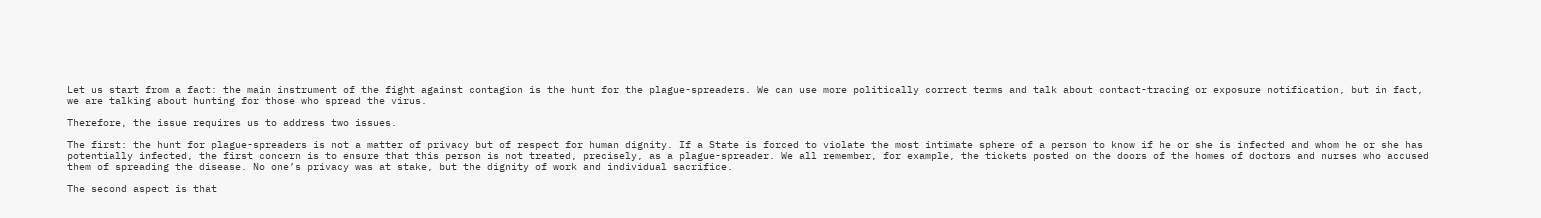Let us start from a fact: the main instrument of the fight against contagion is the hunt for the plague-spreaders. We can use more politically correct terms and talk about contact-tracing or exposure notification, but in fact, we are talking about hunting for those who spread the virus.

Therefore, the issue requires us to address two issues.

The first: the hunt for plague-spreaders is not a matter of privacy but of respect for human dignity. If a State is forced to violate the most intimate sphere of a person to know if he or she is infected and whom he or she has potentially infected, the first concern is to ensure that this person is not treated, precisely, as a plague-spreader. We all remember, for example, the tickets posted on the doors of the homes of doctors and nurses who accused them of spreading the disease. No one’s privacy was at stake, but the dignity of work and individual sacrifice.

The second aspect is that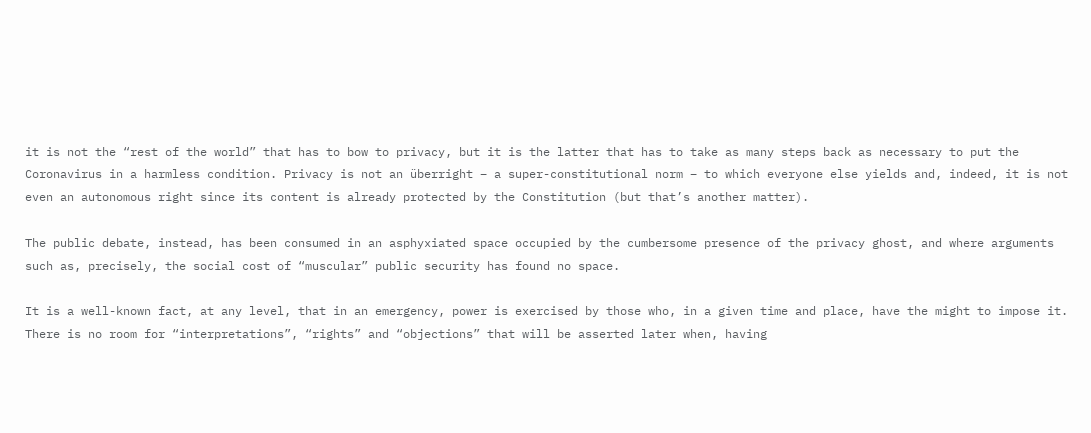it is not the “rest of the world” that has to bow to privacy, but it is the latter that has to take as many steps back as necessary to put the Coronavirus in a harmless condition. Privacy is not an überright – a super-constitutional norm – to which everyone else yields and, indeed, it is not even an autonomous right since its content is already protected by the Constitution (but that’s another matter).

The public debate, instead, has been consumed in an asphyxiated space occupied by the cumbersome presence of the privacy ghost, and where arguments such as, precisely, the social cost of “muscular” public security has found no space.

It is a well-known fact, at any level, that in an emergency, power is exercised by those who, in a given time and place, have the might to impose it. There is no room for “interpretations”, “rights” and “objections” that will be asserted later when, having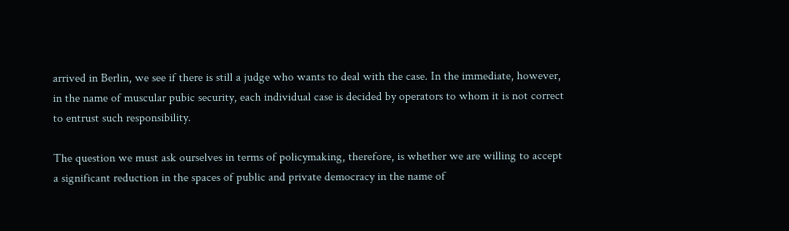arrived in Berlin, we see if there is still a judge who wants to deal with the case. In the immediate, however, in the name of muscular pubic security, each individual case is decided by operators to whom it is not correct to entrust such responsibility.

The question we must ask ourselves in terms of policymaking, therefore, is whether we are willing to accept a significant reduction in the spaces of public and private democracy in the name of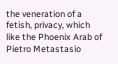the veneration of a fetish, privacy, which like the Phoenix Arab of Pietro Metastasio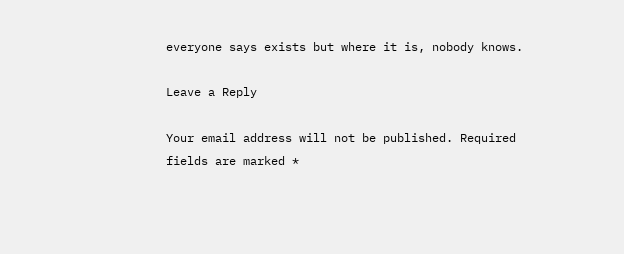everyone says exists but where it is, nobody knows.

Leave a Reply

Your email address will not be published. Required fields are marked *